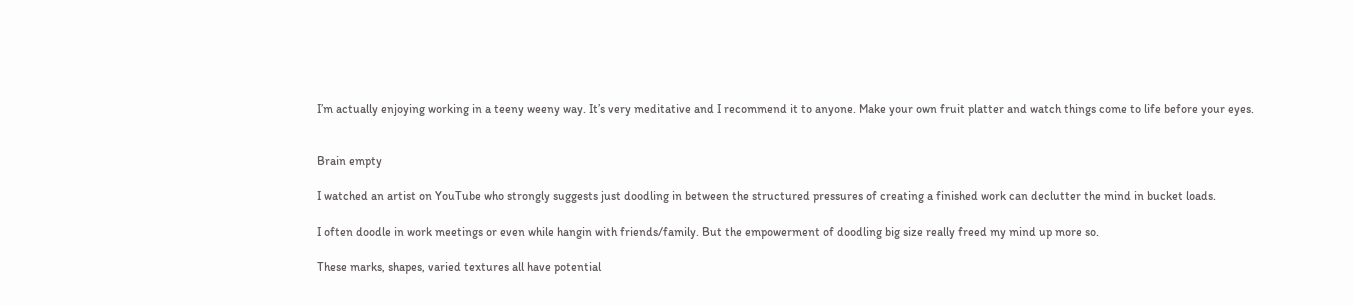I’m actually enjoying working in a teeny weeny way. It’s very meditative and I recommend it to anyone. Make your own fruit platter and watch things come to life before your eyes.


Brain empty

I watched an artist on YouTube who strongly suggests just doodling in between the structured pressures of creating a finished work can declutter the mind in bucket loads.

I often doodle in work meetings or even while hangin with friends/family. But the empowerment of doodling big size really freed my mind up more so.

These marks, shapes, varied textures all have potential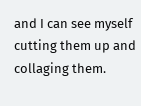and I can see myself cutting them up and collaging them.